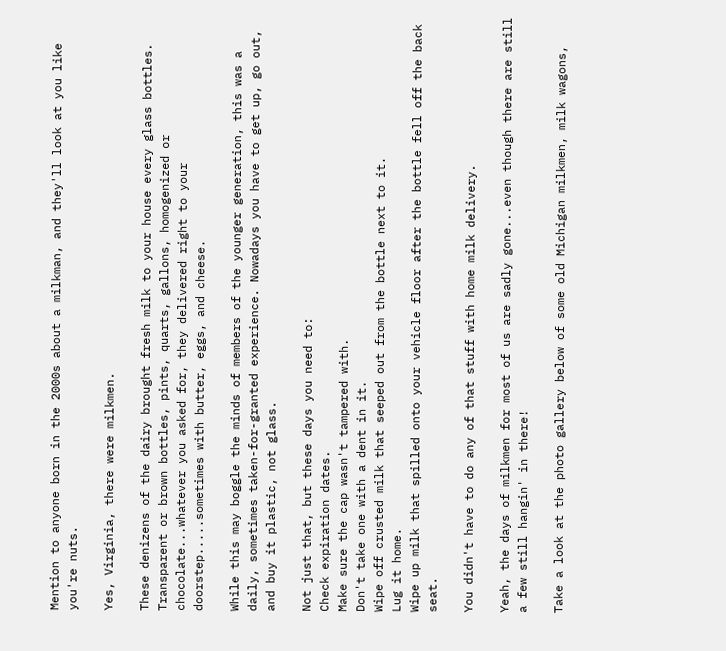Mention to anyone born in the 2000s about a milkman, and they'll look at you like you're nuts.

Yes, Virginia, there were milkmen.

These denizens of the dairy brought fresh milk to your house every glass bottles. Transparent or brown bottles, pints, quarts, gallons, homogenized or chocolate...whatever you asked for, they delivered right to your doorstep.....sometimes with butter, eggs, and cheese.

While this may boggle the minds of members of the younger generation, this was a daily, sometimes taken-for-granted experience. Nowadays you have to get up, go out, and buy it plastic, not glass.

Not just that, but these days you need to:
Check expiration dates.
Make sure the cap wasn't tampered with.
Don't take one with a dent in it.
Wipe off crusted milk that seeped out from the bottle next to it.
Lug it home.
Wipe up milk that spilled onto your vehicle floor after the bottle fell off the back seat.

You didn't have to do any of that stuff with home milk delivery.

Yeah, the days of milkmen for most of us are sadly gone...even though there are still a few still hangin' in there!

Take a look at the photo gallery below of some old Michigan milkmen, milk wagons,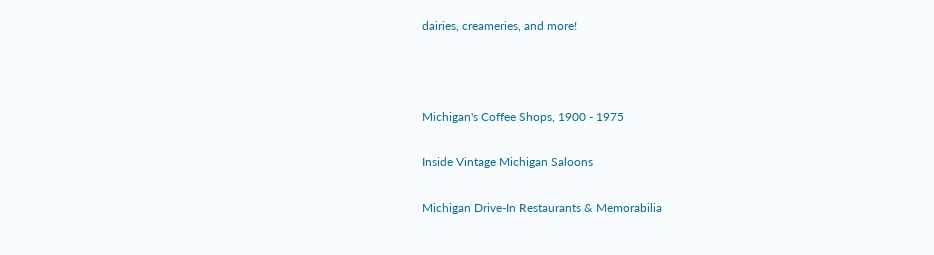dairies, creameries, and more!



Michigan's Coffee Shops, 1900 - 1975

Inside Vintage Michigan Saloons

Michigan Drive-In Restaurants & Memorabilia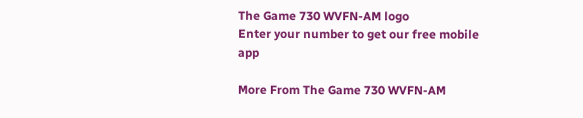The Game 730 WVFN-AM logo
Enter your number to get our free mobile app

More From The Game 730 WVFN-AM